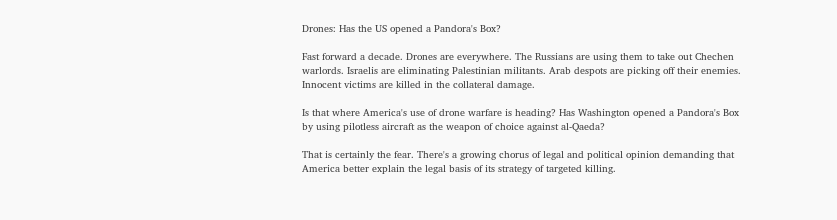Drones: Has the US opened a Pandora's Box?

Fast forward a decade. Drones are everywhere. The Russians are using them to take out Chechen warlords. Israelis are eliminating Palestinian militants. Arab despots are picking off their enemies. Innocent victims are killed in the collateral damage.

Is that where America's use of drone warfare is heading? Has Washington opened a Pandora's Box by using pilotless aircraft as the weapon of choice against al-Qaeda?

That is certainly the fear. There's a growing chorus of legal and political opinion demanding that America better explain the legal basis of its strategy of targeted killing.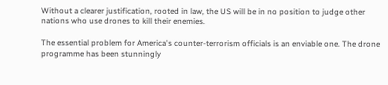Without a clearer justification, rooted in law, the US will be in no position to judge other nations who use drones to kill their enemies.

The essential problem for America's counter-terrorism officials is an enviable one. The drone programme has been stunningly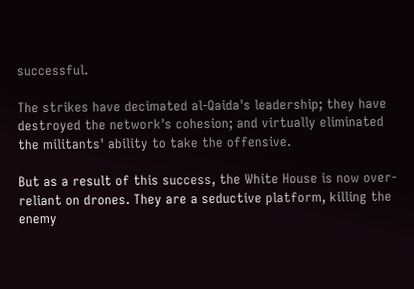successful.

The strikes have decimated al-Qaida's leadership; they have destroyed the network's cohesion; and virtually eliminated the militants' ability to take the offensive.

But as a result of this success, the White House is now over-reliant on drones. They are a seductive platform, killing the enemy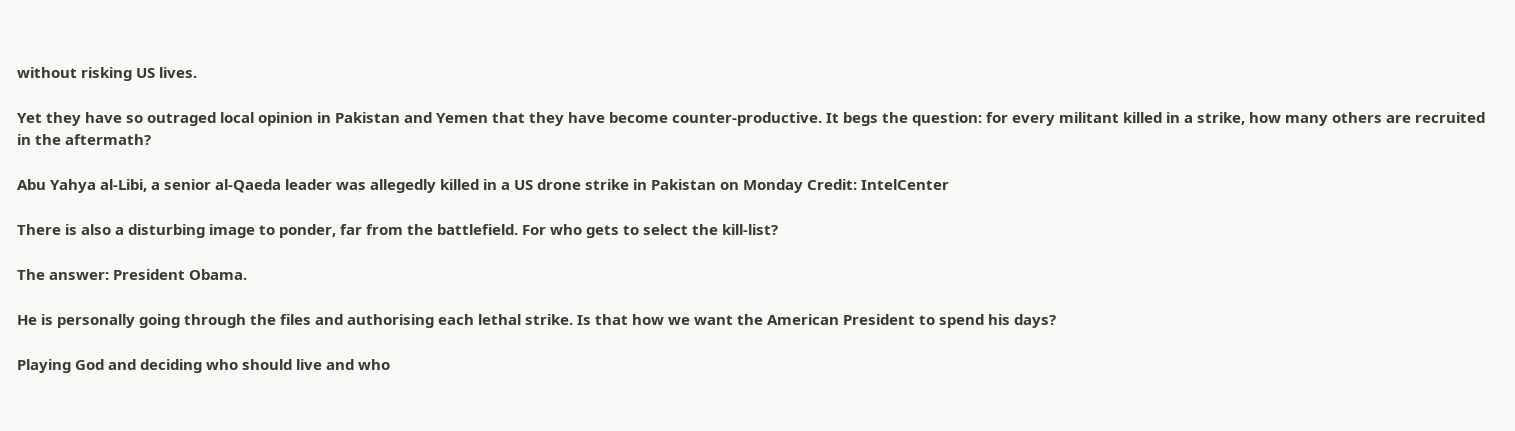without risking US lives.

Yet they have so outraged local opinion in Pakistan and Yemen that they have become counter-productive. It begs the question: for every militant killed in a strike, how many others are recruited in the aftermath?

Abu Yahya al-Libi, a senior al-Qaeda leader was allegedly killed in a US drone strike in Pakistan on Monday Credit: IntelCenter

There is also a disturbing image to ponder, far from the battlefield. For who gets to select the kill-list?

The answer: President Obama.

He is personally going through the files and authorising each lethal strike. Is that how we want the American President to spend his days?

Playing God and deciding who should live and who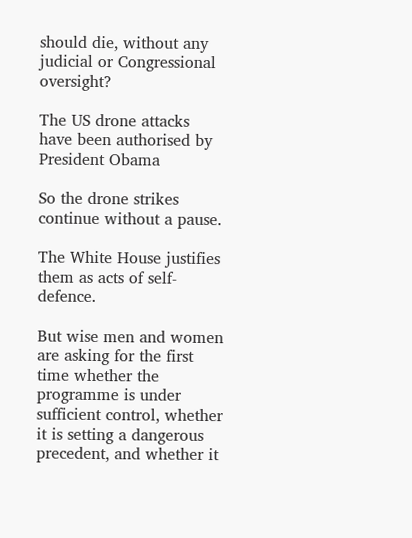should die, without any judicial or Congressional oversight?

The US drone attacks have been authorised by President Obama

So the drone strikes continue without a pause.

The White House justifies them as acts of self-defence.

But wise men and women are asking for the first time whether the programme is under sufficient control, whether it is setting a dangerous precedent, and whether it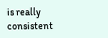is really consistent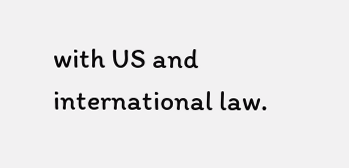with US and international law.